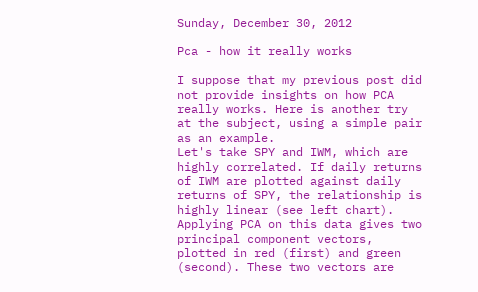Sunday, December 30, 2012

Pca - how it really works

I suppose that my previous post did not provide insights on how PCA really works. Here is another try at the subject, using a simple pair as an example.
Let's take SPY and IWM, which are highly correlated. If daily returns of IWM are plotted against daily returns of SPY, the relationship is highly linear (see left chart).
Applying PCA on this data gives two principal component vectors, plotted in red (first) and green (second). These two vectors are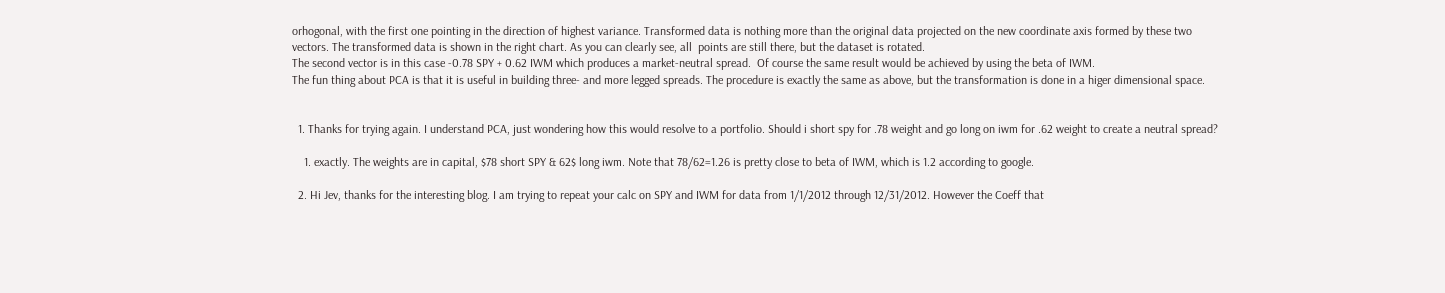orhogonal, with the first one pointing in the direction of highest variance. Transformed data is nothing more than the original data projected on the new coordinate axis formed by these two vectors. The transformed data is shown in the right chart. As you can clearly see, all  points are still there, but the dataset is rotated.
The second vector is in this case -0.78 SPY + 0.62 IWM which produces a market-neutral spread.  Of course the same result would be achieved by using the beta of IWM.
The fun thing about PCA is that it is useful in building three- and more legged spreads. The procedure is exactly the same as above, but the transformation is done in a higer dimensional space.


  1. Thanks for trying again. I understand PCA, just wondering how this would resolve to a portfolio. Should i short spy for .78 weight and go long on iwm for .62 weight to create a neutral spread?

    1. exactly. The weights are in capital, $78 short SPY & 62$ long iwm. Note that 78/62=1.26 is pretty close to beta of IWM, which is 1.2 according to google.

  2. Hi Jev, thanks for the interesting blog. I am trying to repeat your calc on SPY and IWM for data from 1/1/2012 through 12/31/2012. However the Coeff that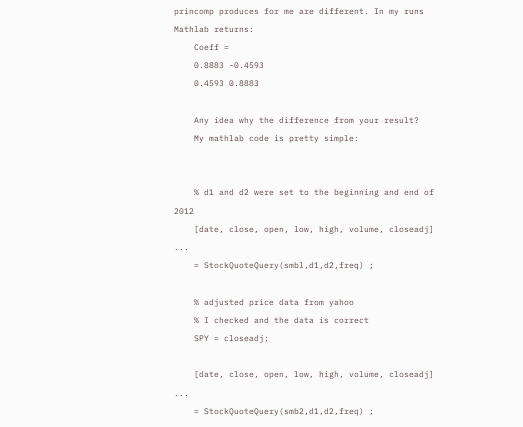princomp produces for me are different. In my runs Mathlab returns:
    Coeff =
    0.8883 -0.4593
    0.4593 0.8883

    Any idea why the difference from your result?
    My mathlab code is pretty simple:


    % d1 and d2 were set to the beginning and end of 2012
    [date, close, open, low, high, volume, closeadj] ...
    = StockQuoteQuery(smbl,d1,d2,freq) ;

    % adjusted price data from yahoo
    % I checked and the data is correct
    SPY = closeadj;

    [date, close, open, low, high, volume, closeadj] ...
    = StockQuoteQuery(smb2,d1,d2,freq) ;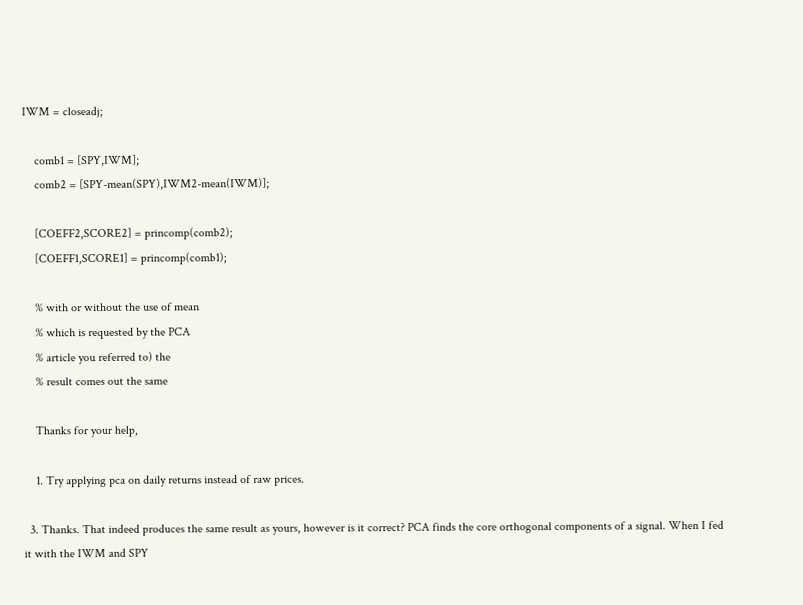IWM = closeadj;

    comb1 = [SPY,IWM];
    comb2 = [SPY-mean(SPY),IWM2-mean(IWM)];

    [COEFF2,SCORE2] = princomp(comb2);
    [COEFF1,SCORE1] = princomp(comb1);

    % with or without the use of mean
    % which is requested by the PCA
    % article you referred to) the
    % result comes out the same

    Thanks for your help,

    1. Try applying pca on daily returns instead of raw prices.

  3. Thanks. That indeed produces the same result as yours, however is it correct? PCA finds the core orthogonal components of a signal. When I fed it with the IWM and SPY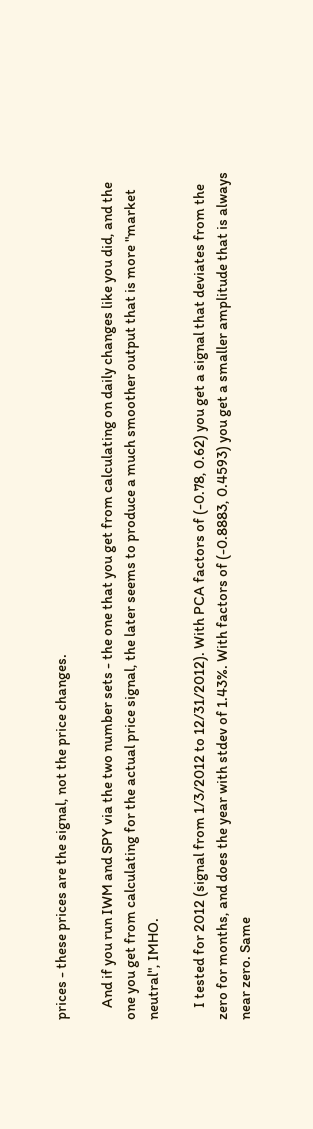prices - these prices are the signal, not the price changes.

    And if you run IWM and SPY via the two number sets - the one that you get from calculating on daily changes like you did, and the one you get from calculating for the actual price signal, the later seems to produce a much smoother output that is more "market neutral", IMHO.

    I tested for 2012 (signal from 1/3/2012 to 12/31/2012). With PCA factors of (-0.78, 0.62) you get a signal that deviates from the zero for months, and does the year with stdev of 1.43%. With factors of (-0.8883, 0.4593) you get a smaller amplitude that is always near zero. Same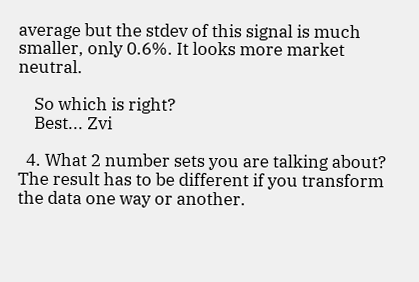average but the stdev of this signal is much smaller, only 0.6%. It looks more market neutral.

    So which is right?
    Best... Zvi

  4. What 2 number sets you are talking about? The result has to be different if you transform the data one way or another.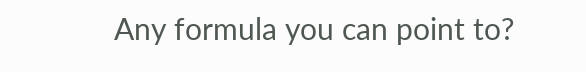Any formula you can point to?